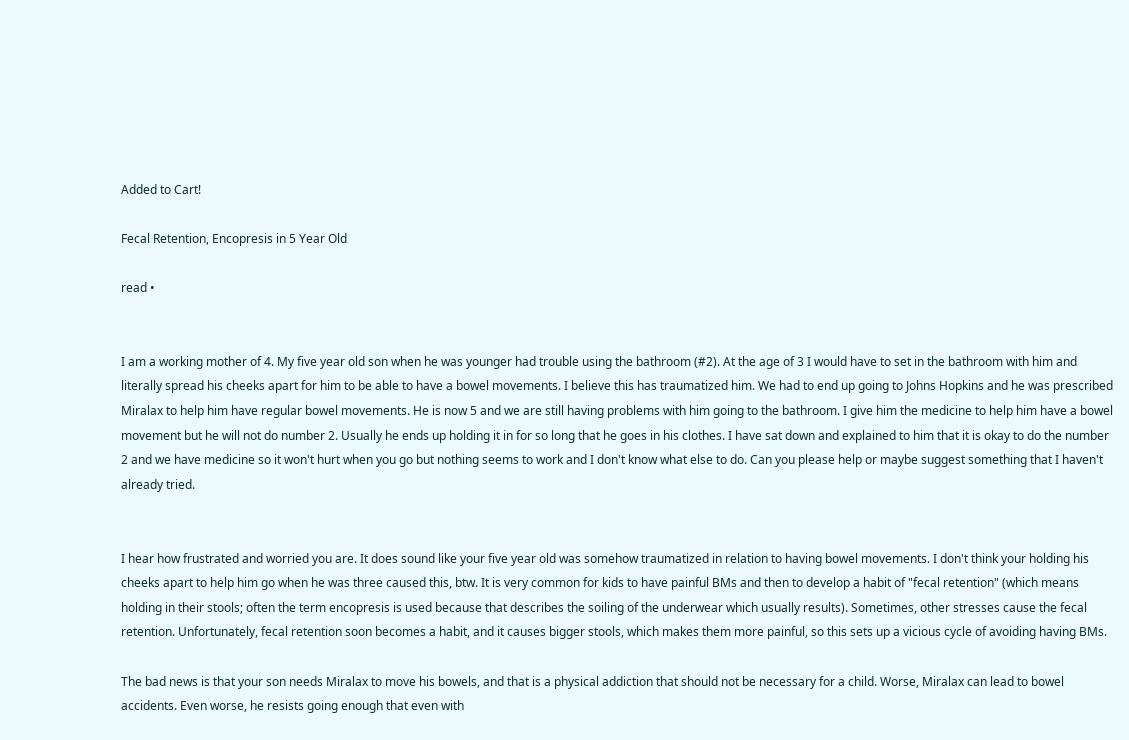Added to Cart!

Fecal Retention, Encopresis in 5 Year Old

read •


I am a working mother of 4. My five year old son when he was younger had trouble using the bathroom (#2). At the age of 3 I would have to set in the bathroom with him and literally spread his cheeks apart for him to be able to have a bowel movements. I believe this has traumatized him. We had to end up going to Johns Hopkins and he was prescribed Miralax to help him have regular bowel movements. He is now 5 and we are still having problems with him going to the bathroom. I give him the medicine to help him have a bowel movement but he will not do number 2. Usually he ends up holding it in for so long that he goes in his clothes. I have sat down and explained to him that it is okay to do the number 2 and we have medicine so it won't hurt when you go but nothing seems to work and I don't know what else to do. Can you please help or maybe suggest something that I haven't already tried.


I hear how frustrated and worried you are. It does sound like your five year old was somehow traumatized in relation to having bowel movements. I don't think your holding his cheeks apart to help him go when he was three caused this, btw. It is very common for kids to have painful BMs and then to develop a habit of "fecal retention" (which means holding in their stools; often the term encopresis is used because that describes the soiling of the underwear which usually results). Sometimes, other stresses cause the fecal retention. Unfortunately, fecal retention soon becomes a habit, and it causes bigger stools, which makes them more painful, so this sets up a vicious cycle of avoiding having BMs.

The bad news is that your son needs Miralax to move his bowels, and that is a physical addiction that should not be necessary for a child. Worse, Miralax can lead to bowel accidents. Even worse, he resists going enough that even with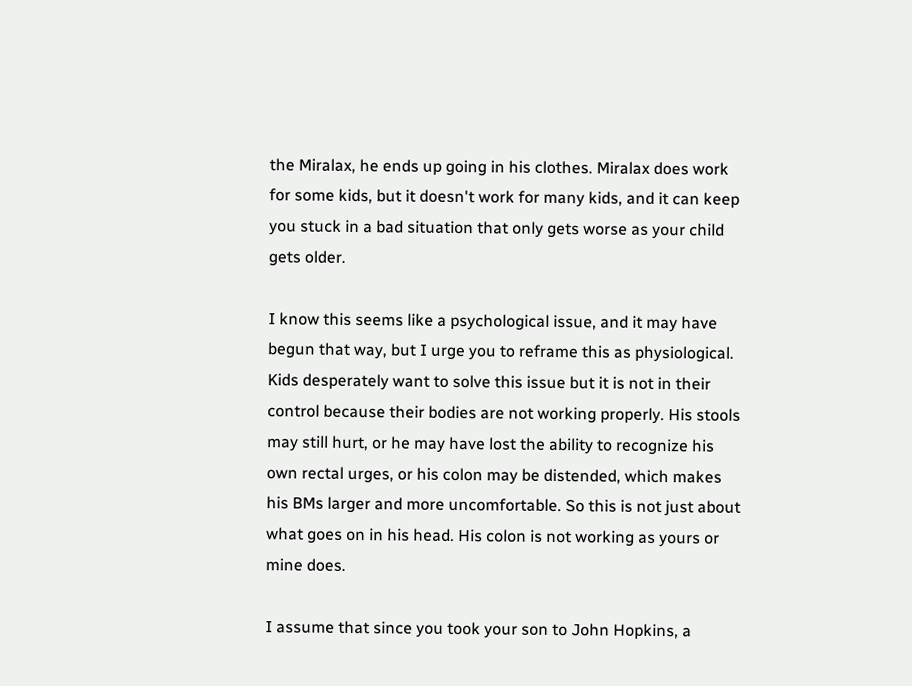the Miralax, he ends up going in his clothes. Miralax does work for some kids, but it doesn't work for many kids, and it can keep you stuck in a bad situation that only gets worse as your child gets older.

I know this seems like a psychological issue, and it may have begun that way, but I urge you to reframe this as physiological. Kids desperately want to solve this issue but it is not in their control because their bodies are not working properly. His stools may still hurt, or he may have lost the ability to recognize his own rectal urges, or his colon may be distended, which makes his BMs larger and more uncomfortable. So this is not just about what goes on in his head. His colon is not working as yours or mine does.

I assume that since you took your son to John Hopkins, a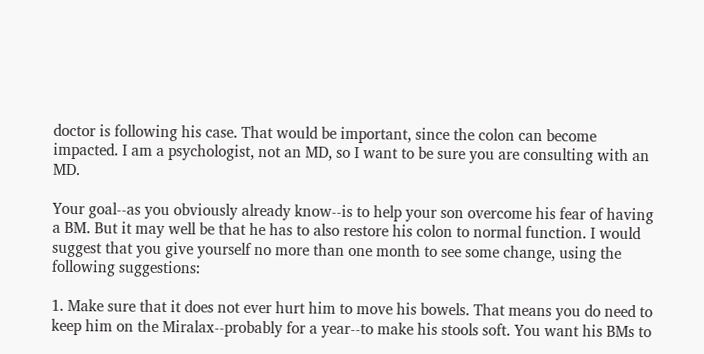doctor is following his case. That would be important, since the colon can become impacted. I am a psychologist, not an MD, so I want to be sure you are consulting with an MD.

Your goal--as you obviously already know--is to help your son overcome his fear of having a BM. But it may well be that he has to also restore his colon to normal function. I would suggest that you give yourself no more than one month to see some change, using the following suggestions:

1. Make sure that it does not ever hurt him to move his bowels. That means you do need to keep him on the Miralax--probably for a year--to make his stools soft. You want his BMs to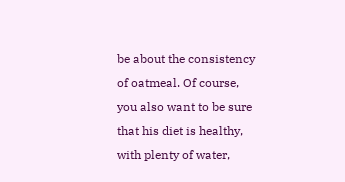be about the consistency of oatmeal. Of course, you also want to be sure that his diet is healthy, with plenty of water,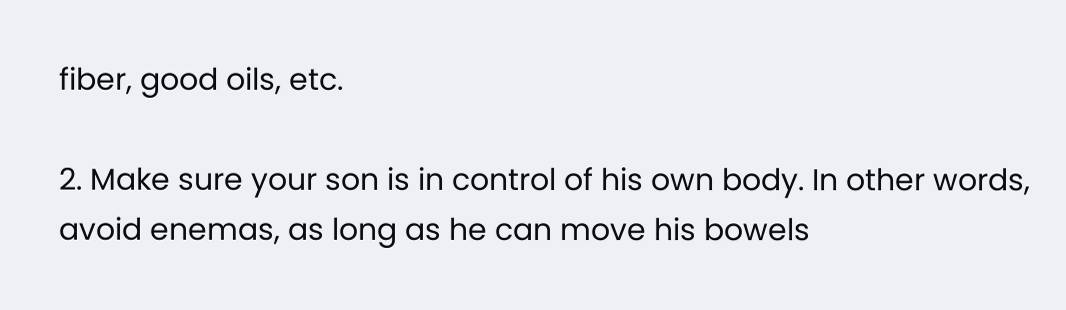fiber, good oils, etc.

2. Make sure your son is in control of his own body. In other words, avoid enemas, as long as he can move his bowels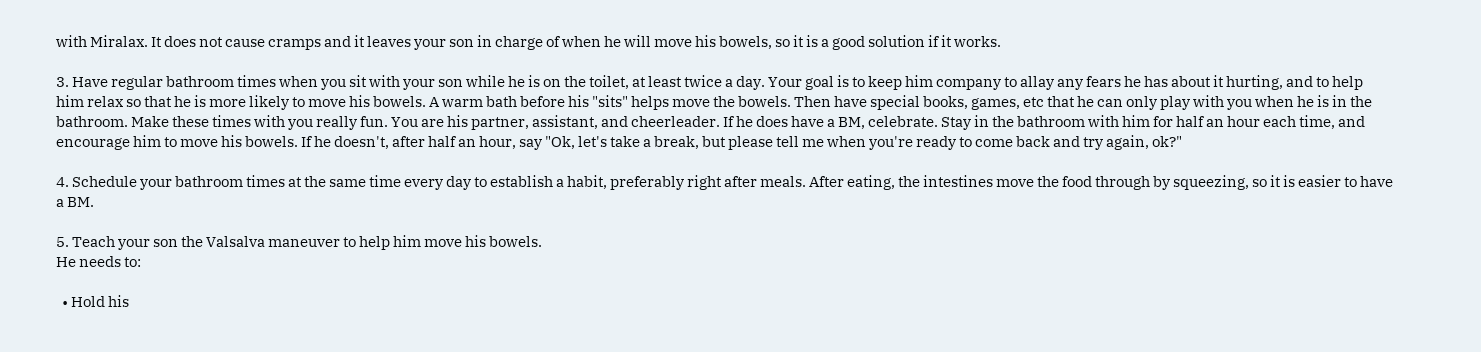with Miralax. It does not cause cramps and it leaves your son in charge of when he will move his bowels, so it is a good solution if it works.

3. Have regular bathroom times when you sit with your son while he is on the toilet, at least twice a day. Your goal is to keep him company to allay any fears he has about it hurting, and to help him relax so that he is more likely to move his bowels. A warm bath before his "sits" helps move the bowels. Then have special books, games, etc that he can only play with you when he is in the bathroom. Make these times with you really fun. You are his partner, assistant, and cheerleader. If he does have a BM, celebrate. Stay in the bathroom with him for half an hour each time, and encourage him to move his bowels. If he doesn't, after half an hour, say "Ok, let's take a break, but please tell me when you're ready to come back and try again, ok?"

4. Schedule your bathroom times at the same time every day to establish a habit, preferably right after meals. After eating, the intestines move the food through by squeezing, so it is easier to have a BM.

5. Teach your son the Valsalva maneuver to help him move his bowels.
He needs to:

  • Hold his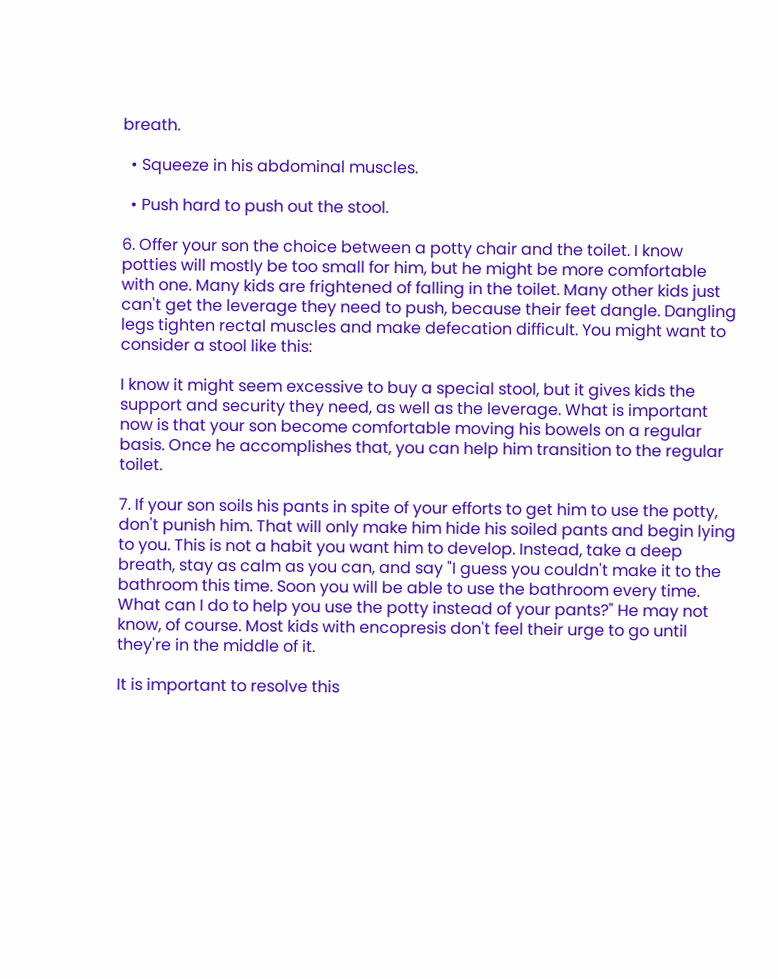breath.

  • Squeeze in his abdominal muscles.

  • Push hard to push out the stool.

6. Offer your son the choice between a potty chair and the toilet. I know potties will mostly be too small for him, but he might be more comfortable with one. Many kids are frightened of falling in the toilet. Many other kids just can't get the leverage they need to push, because their feet dangle. Dangling legs tighten rectal muscles and make defecation difficult. You might want to consider a stool like this:

I know it might seem excessive to buy a special stool, but it gives kids the support and security they need, as well as the leverage. What is important now is that your son become comfortable moving his bowels on a regular basis. Once he accomplishes that, you can help him transition to the regular toilet.

7. If your son soils his pants in spite of your efforts to get him to use the potty, don't punish him. That will only make him hide his soiled pants and begin lying to you. This is not a habit you want him to develop. Instead, take a deep breath, stay as calm as you can, and say "I guess you couldn't make it to the bathroom this time. Soon you will be able to use the bathroom every time. What can I do to help you use the potty instead of your pants?" He may not know, of course. Most kids with encopresis don't feel their urge to go until they're in the middle of it.

It is important to resolve this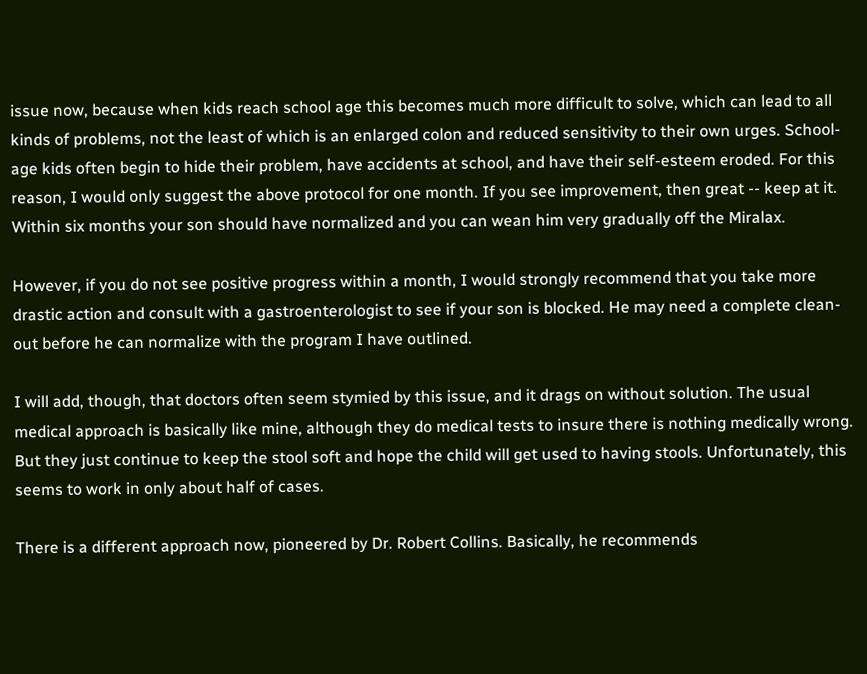issue now, because when kids reach school age this becomes much more difficult to solve, which can lead to all kinds of problems, not the least of which is an enlarged colon and reduced sensitivity to their own urges. School-age kids often begin to hide their problem, have accidents at school, and have their self-esteem eroded. For this reason, I would only suggest the above protocol for one month. If you see improvement, then great -- keep at it. Within six months your son should have normalized and you can wean him very gradually off the Miralax.

However, if you do not see positive progress within a month, I would strongly recommend that you take more drastic action and consult with a gastroenterologist to see if your son is blocked. He may need a complete clean-out before he can normalize with the program I have outlined.

I will add, though, that doctors often seem stymied by this issue, and it drags on without solution. The usual medical approach is basically like mine, although they do medical tests to insure there is nothing medically wrong. But they just continue to keep the stool soft and hope the child will get used to having stools. Unfortunately, this seems to work in only about half of cases.

There is a different approach now, pioneered by Dr. Robert Collins. Basically, he recommends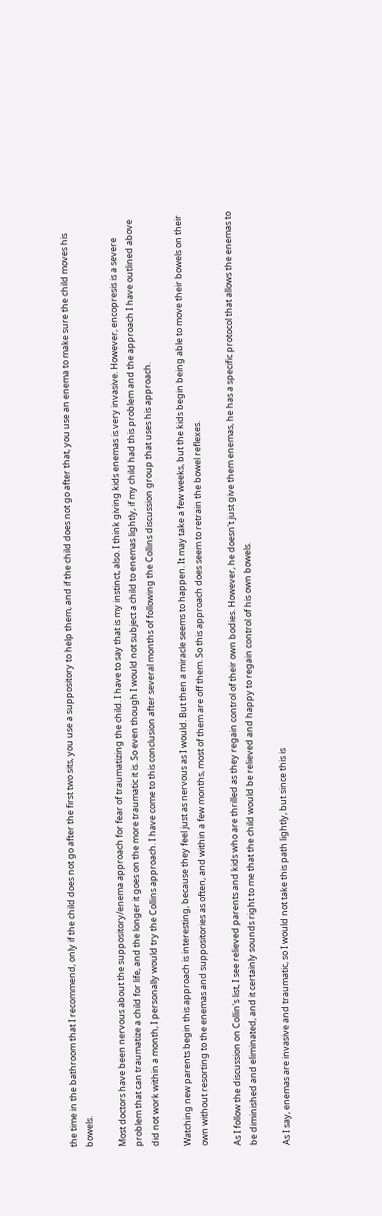the time in the bathroom that I recommend, only if the child does not go after the first two sits, you use a suppository to help them, and if the child does not go after that, you use an enema to make sure the child moves his bowels.

Most doctors have been nervous about the suppository/enema approach for fear of traumatizing the child. I have to say that is my instinct, also. I think giving kids enemas is very invasive. However, encopresis is a severe problem that can traumatize a child for life, and the longer it goes on the more traumatic it is. So even though I would not subject a child to enemas lightly, if my child had this problem and the approach I have outlined above did not work within a month, I personally would try the Collins approach. I have come to this conclusion after several months of following the Collins discussion group that uses his approach.

Watching new parents begin this approach is interesting, because they feel just as nervous as I would. But then a miracle seems to happen. It may take a few weeks, but the kids begin being able to move their bowels on their own without resorting to the enemas and suppositories as often, and within a few months, most of them are off them. So this approach does seem to retrain the bowel reflexes.

As I follow the discussion on Collin's list, I see relieved parents and kids who are thrilled as they regain control of their own bodies. However, he doesn't just give them enemas, he has a specific protocol that allows the enemas to be diminished and eliminated, and it certainly sounds right to me that the child would be relieved and happy to regain control of his own bowels.

As I say, enemas are invasive and traumatic, so I would not take this path lightly, but since this is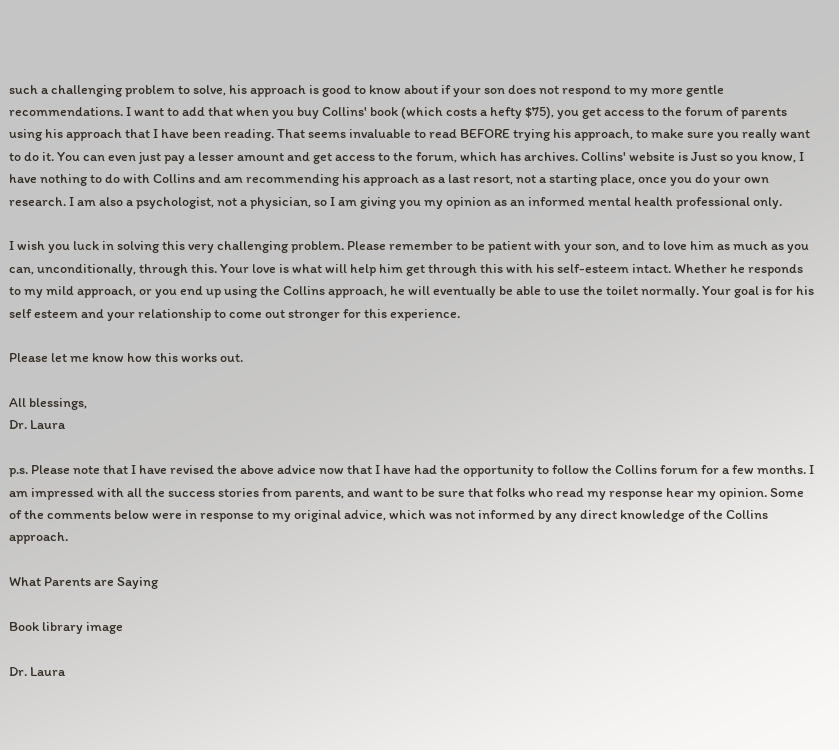such a challenging problem to solve, his approach is good to know about if your son does not respond to my more gentle recommendations. I want to add that when you buy Collins' book (which costs a hefty $75), you get access to the forum of parents using his approach that I have been reading. That seems invaluable to read BEFORE trying his approach, to make sure you really want to do it. You can even just pay a lesser amount and get access to the forum, which has archives. Collins' website is Just so you know, I have nothing to do with Collins and am recommending his approach as a last resort, not a starting place, once you do your own research. I am also a psychologist, not a physician, so I am giving you my opinion as an informed mental health professional only.

I wish you luck in solving this very challenging problem. Please remember to be patient with your son, and to love him as much as you can, unconditionally, through this. Your love is what will help him get through this with his self-esteem intact. Whether he responds to my mild approach, or you end up using the Collins approach, he will eventually be able to use the toilet normally. Your goal is for his self esteem and your relationship to come out stronger for this experience.

Please let me know how this works out.

All blessings,
Dr. Laura

p.s. Please note that I have revised the above advice now that I have had the opportunity to follow the Collins forum for a few months. I am impressed with all the success stories from parents, and want to be sure that folks who read my response hear my opinion. Some of the comments below were in response to my original advice, which was not informed by any direct knowledge of the Collins approach.

What Parents are Saying

Book library image

Dr. Laura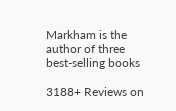Markham is the author of three best-selling books

3188+ Reviews on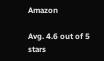Amazon

Avg. 4.6 out of 5 stars